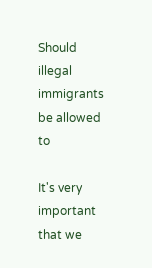Should illegal immigrants be allowed to

It's very important that we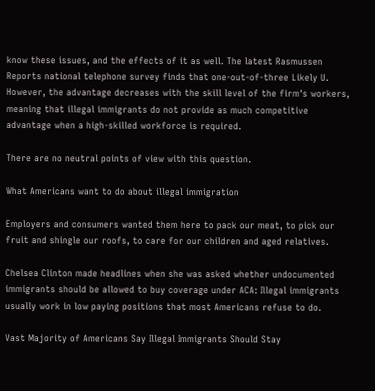know these issues, and the effects of it as well. The latest Rasmussen Reports national telephone survey finds that one-out-of-three Likely U. However, the advantage decreases with the skill level of the firm's workers, meaning that illegal immigrants do not provide as much competitive advantage when a high-skilled workforce is required.

There are no neutral points of view with this question.

What Americans want to do about illegal immigration

Employers and consumers wanted them here to pack our meat, to pick our fruit and shingle our roofs, to care for our children and aged relatives.

Chelsea Clinton made headlines when she was asked whether undocumented immigrants should be allowed to buy coverage under ACA: Illegal immigrants usually work in low paying positions that most Americans refuse to do.

Vast Majority of Americans Say Illegal Immigrants Should Stay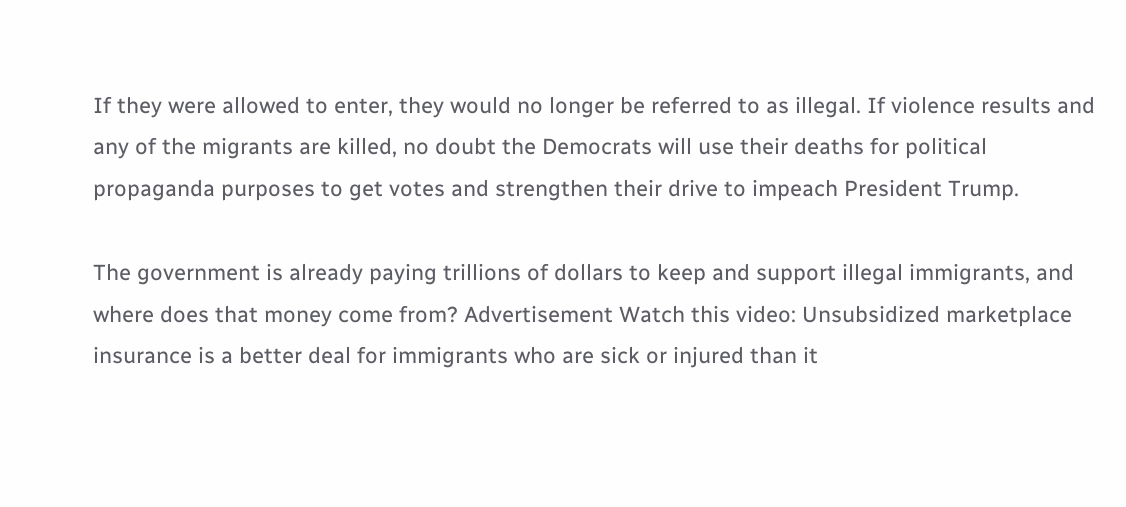If they were allowed to enter, they would no longer be referred to as illegal. If violence results and any of the migrants are killed, no doubt the Democrats will use their deaths for political propaganda purposes to get votes and strengthen their drive to impeach President Trump.

The government is already paying trillions of dollars to keep and support illegal immigrants, and where does that money come from? Advertisement Watch this video: Unsubsidized marketplace insurance is a better deal for immigrants who are sick or injured than it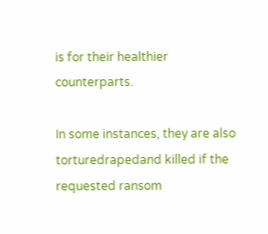is for their healthier counterparts.

In some instances, they are also torturedrapedand killed if the requested ransom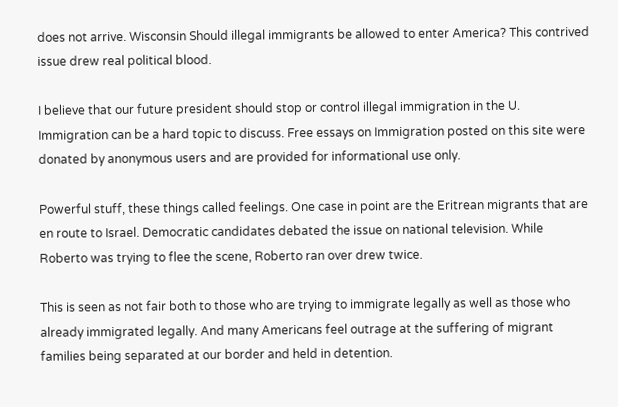does not arrive. Wisconsin Should illegal immigrants be allowed to enter America? This contrived issue drew real political blood.

I believe that our future president should stop or control illegal immigration in the U. Immigration can be a hard topic to discuss. Free essays on Immigration posted on this site were donated by anonymous users and are provided for informational use only.

Powerful stuff, these things called feelings. One case in point are the Eritrean migrants that are en route to Israel. Democratic candidates debated the issue on national television. While Roberto was trying to flee the scene, Roberto ran over drew twice.

This is seen as not fair both to those who are trying to immigrate legally as well as those who already immigrated legally. And many Americans feel outrage at the suffering of migrant families being separated at our border and held in detention.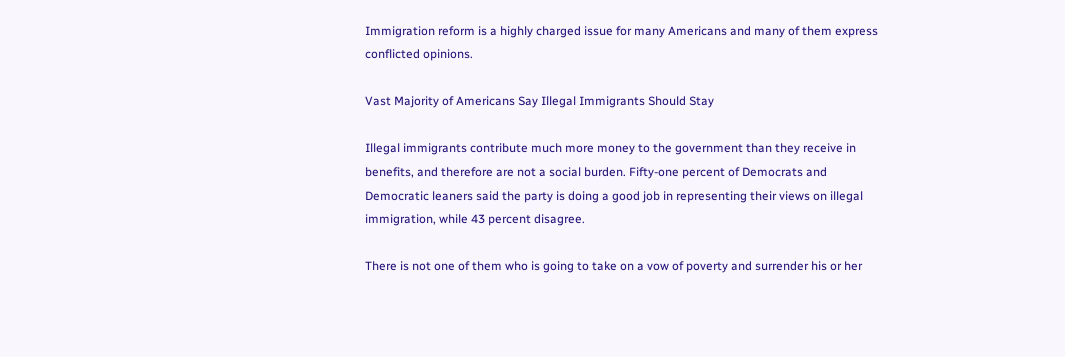Immigration reform is a highly charged issue for many Americans and many of them express conflicted opinions.

Vast Majority of Americans Say Illegal Immigrants Should Stay

Illegal immigrants contribute much more money to the government than they receive in benefits, and therefore are not a social burden. Fifty-one percent of Democrats and Democratic leaners said the party is doing a good job in representing their views on illegal immigration, while 43 percent disagree.

There is not one of them who is going to take on a vow of poverty and surrender his or her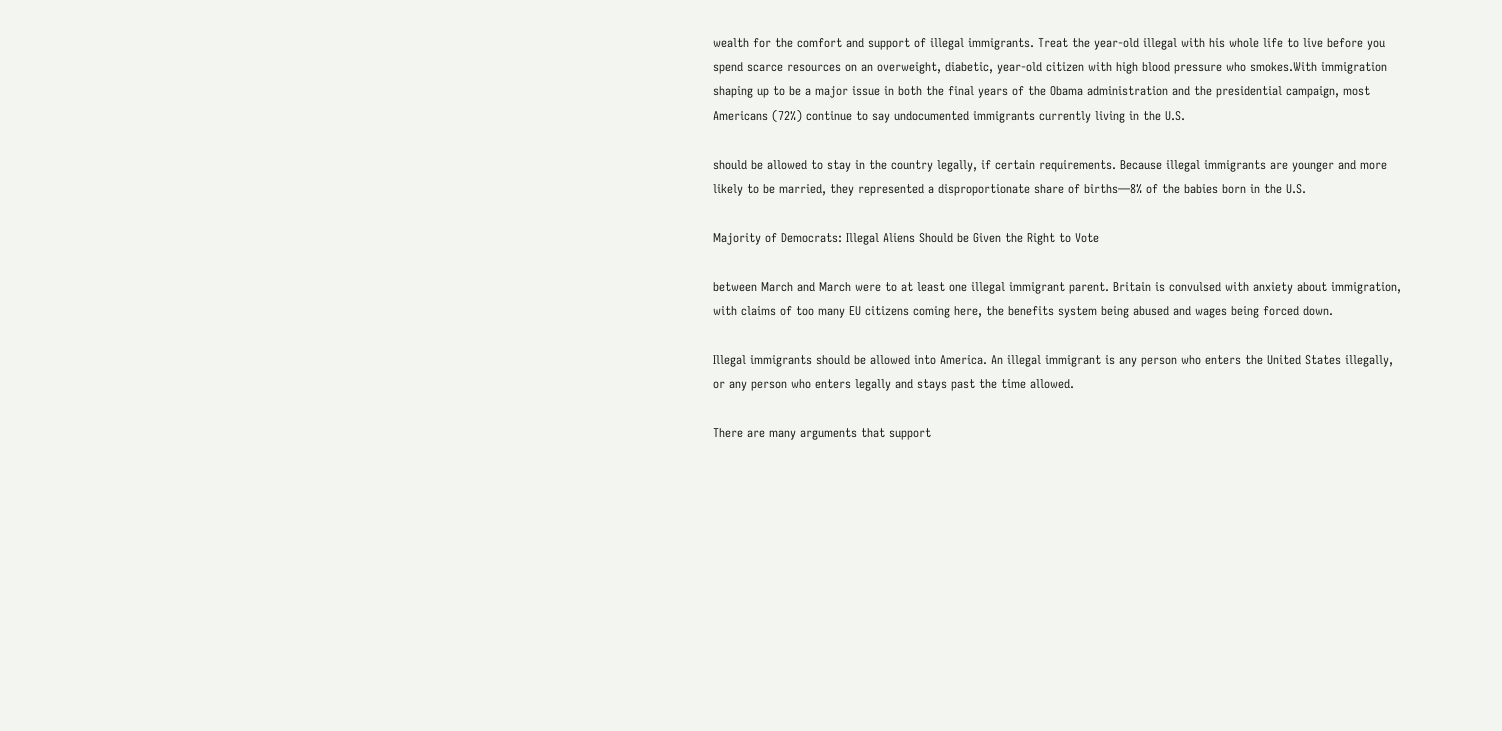wealth for the comfort and support of illegal immigrants. Treat the year-old illegal with his whole life to live before you spend scarce resources on an overweight, diabetic, year-old citizen with high blood pressure who smokes.With immigration shaping up to be a major issue in both the final years of the Obama administration and the presidential campaign, most Americans (72%) continue to say undocumented immigrants currently living in the U.S.

should be allowed to stay in the country legally, if certain requirements. Because illegal immigrants are younger and more likely to be married, they represented a disproportionate share of births—8% of the babies born in the U.S.

Majority of Democrats: Illegal Aliens Should be Given the Right to Vote

between March and March were to at least one illegal immigrant parent. Britain is convulsed with anxiety about immigration, with claims of too many EU citizens coming here, the benefits system being abused and wages being forced down.

Illegal immigrants should be allowed into America. An illegal immigrant is any person who enters the United States illegally, or any person who enters legally and stays past the time allowed.

There are many arguments that support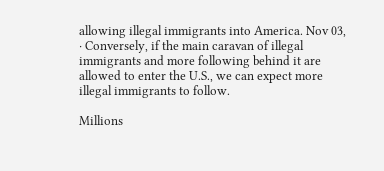allowing illegal immigrants into America. Nov 03,  · Conversely, if the main caravan of illegal immigrants and more following behind it are allowed to enter the U.S., we can expect more illegal immigrants to follow.

Millions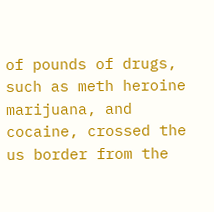of pounds of drugs, such as meth heroine marijuana, and cocaine, crossed the us border from the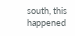south, this happened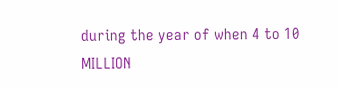during the year of when 4 to 10 MILLION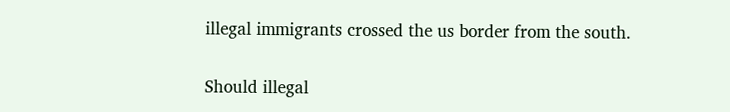illegal immigrants crossed the us border from the south.

Should illegal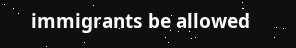immigrants be allowed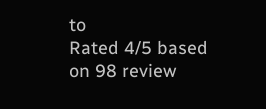to
Rated 4/5 based on 98 review